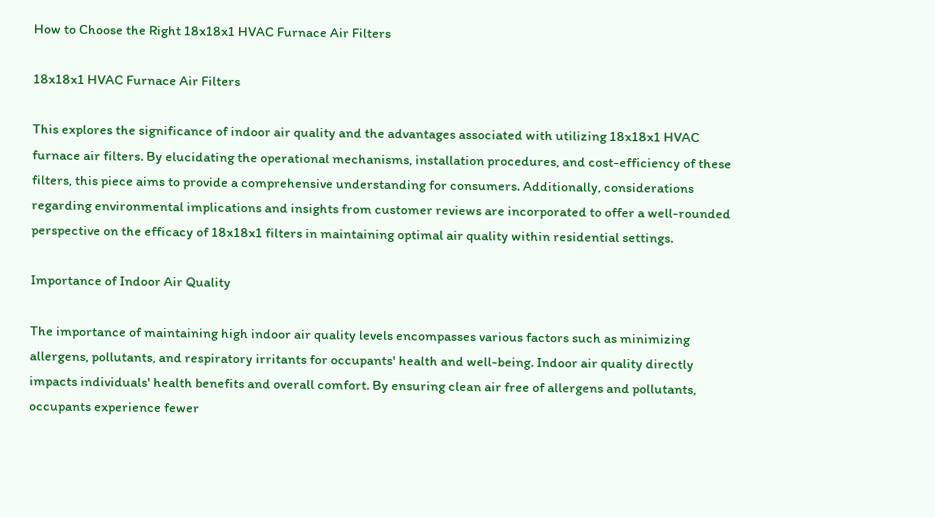How to Choose the Right 18x18x1 HVAC Furnace Air Filters

18x18x1 HVAC Furnace Air Filters

This explores the significance of indoor air quality and the advantages associated with utilizing 18x18x1 HVAC furnace air filters. By elucidating the operational mechanisms, installation procedures, and cost-efficiency of these filters, this piece aims to provide a comprehensive understanding for consumers. Additionally, considerations regarding environmental implications and insights from customer reviews are incorporated to offer a well-rounded perspective on the efficacy of 18x18x1 filters in maintaining optimal air quality within residential settings.

Importance of Indoor Air Quality

The importance of maintaining high indoor air quality levels encompasses various factors such as minimizing allergens, pollutants, and respiratory irritants for occupants' health and well-being. Indoor air quality directly impacts individuals' health benefits and overall comfort. By ensuring clean air free of allergens and pollutants, occupants experience fewer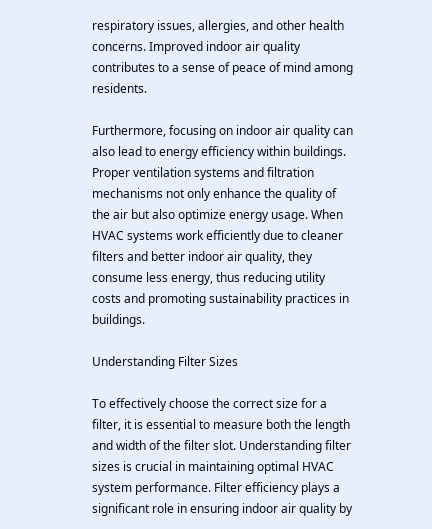respiratory issues, allergies, and other health concerns. Improved indoor air quality contributes to a sense of peace of mind among residents.

Furthermore, focusing on indoor air quality can also lead to energy efficiency within buildings. Proper ventilation systems and filtration mechanisms not only enhance the quality of the air but also optimize energy usage. When HVAC systems work efficiently due to cleaner filters and better indoor air quality, they consume less energy, thus reducing utility costs and promoting sustainability practices in buildings.

Understanding Filter Sizes

To effectively choose the correct size for a filter, it is essential to measure both the length and width of the filter slot. Understanding filter sizes is crucial in maintaining optimal HVAC system performance. Filter efficiency plays a significant role in ensuring indoor air quality by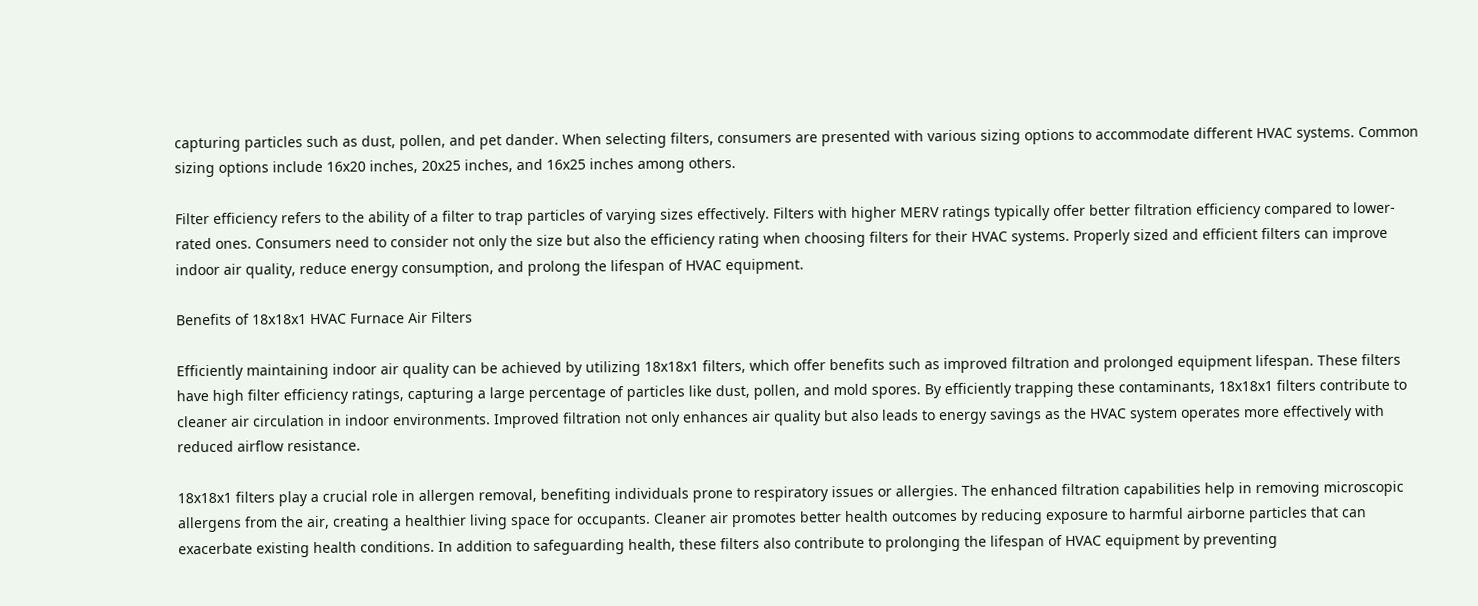capturing particles such as dust, pollen, and pet dander. When selecting filters, consumers are presented with various sizing options to accommodate different HVAC systems. Common sizing options include 16x20 inches, 20x25 inches, and 16x25 inches among others.

Filter efficiency refers to the ability of a filter to trap particles of varying sizes effectively. Filters with higher MERV ratings typically offer better filtration efficiency compared to lower-rated ones. Consumers need to consider not only the size but also the efficiency rating when choosing filters for their HVAC systems. Properly sized and efficient filters can improve indoor air quality, reduce energy consumption, and prolong the lifespan of HVAC equipment.

Benefits of 18x18x1 HVAC Furnace Air Filters

Efficiently maintaining indoor air quality can be achieved by utilizing 18x18x1 filters, which offer benefits such as improved filtration and prolonged equipment lifespan. These filters have high filter efficiency ratings, capturing a large percentage of particles like dust, pollen, and mold spores. By efficiently trapping these contaminants, 18x18x1 filters contribute to cleaner air circulation in indoor environments. Improved filtration not only enhances air quality but also leads to energy savings as the HVAC system operates more effectively with reduced airflow resistance.

18x18x1 filters play a crucial role in allergen removal, benefiting individuals prone to respiratory issues or allergies. The enhanced filtration capabilities help in removing microscopic allergens from the air, creating a healthier living space for occupants. Cleaner air promotes better health outcomes by reducing exposure to harmful airborne particles that can exacerbate existing health conditions. In addition to safeguarding health, these filters also contribute to prolonging the lifespan of HVAC equipment by preventing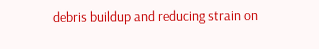debris buildup and reducing strain on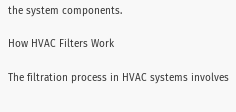the system components.

How HVAC Filters Work

The filtration process in HVAC systems involves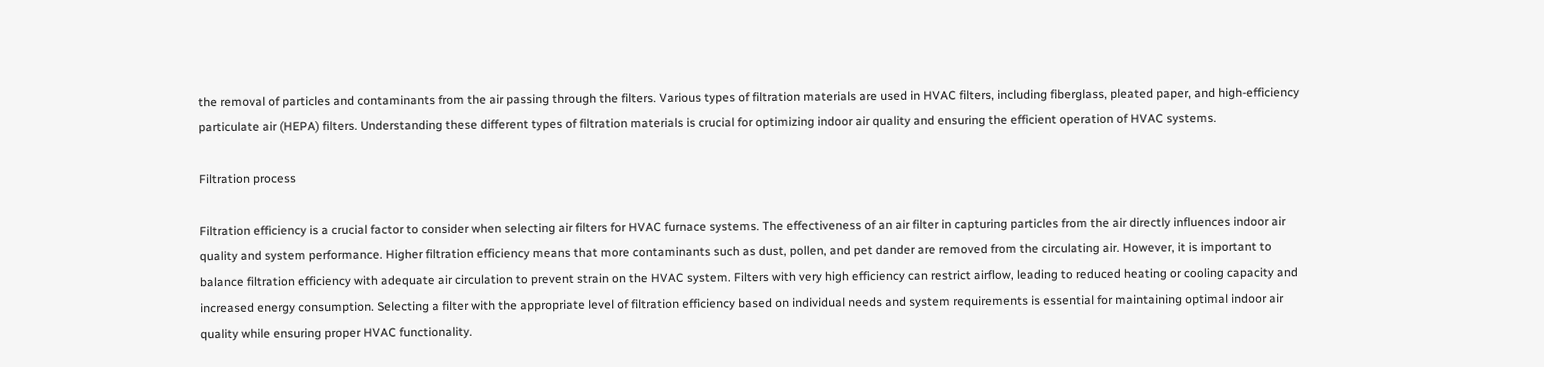the removal of particles and contaminants from the air passing through the filters. Various types of filtration materials are used in HVAC filters, including fiberglass, pleated paper, and high-efficiency particulate air (HEPA) filters. Understanding these different types of filtration materials is crucial for optimizing indoor air quality and ensuring the efficient operation of HVAC systems.

Filtration process

Filtration efficiency is a crucial factor to consider when selecting air filters for HVAC furnace systems. The effectiveness of an air filter in capturing particles from the air directly influences indoor air quality and system performance. Higher filtration efficiency means that more contaminants such as dust, pollen, and pet dander are removed from the circulating air. However, it is important to balance filtration efficiency with adequate air circulation to prevent strain on the HVAC system. Filters with very high efficiency can restrict airflow, leading to reduced heating or cooling capacity and increased energy consumption. Selecting a filter with the appropriate level of filtration efficiency based on individual needs and system requirements is essential for maintaining optimal indoor air quality while ensuring proper HVAC functionality.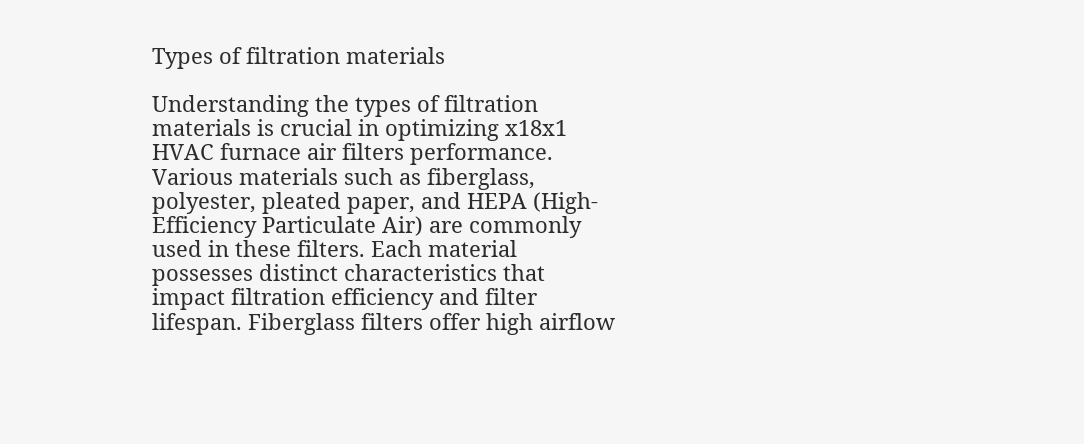Types of filtration materials

Understanding the types of filtration materials is crucial in optimizing x18x1 HVAC furnace air filters performance. Various materials such as fiberglass, polyester, pleated paper, and HEPA (High-Efficiency Particulate Air) are commonly used in these filters. Each material possesses distinct characteristics that impact filtration efficiency and filter lifespan. Fiberglass filters offer high airflow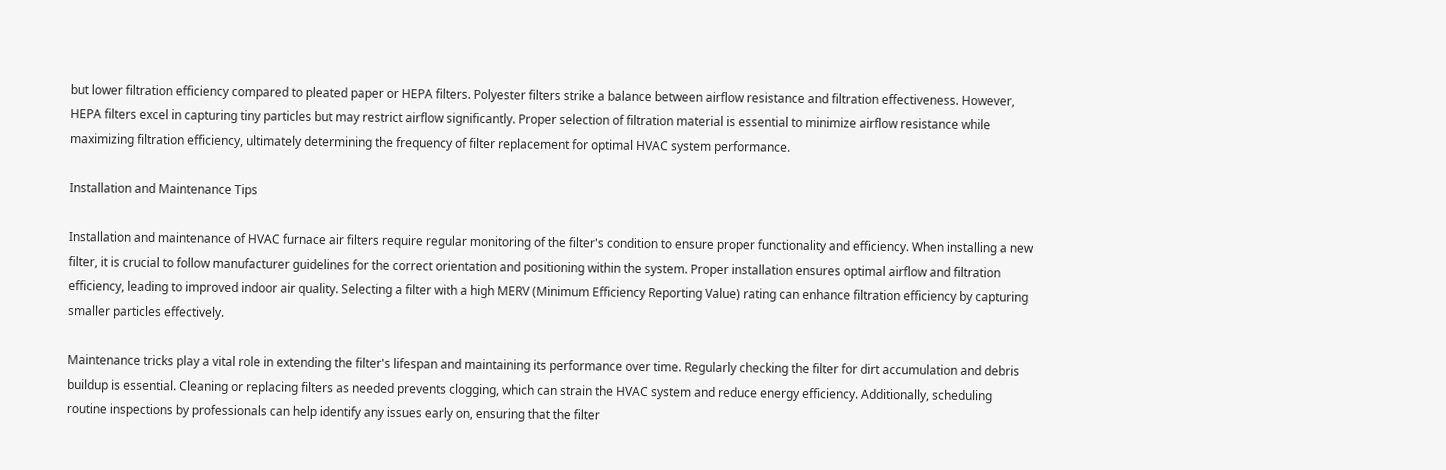but lower filtration efficiency compared to pleated paper or HEPA filters. Polyester filters strike a balance between airflow resistance and filtration effectiveness. However, HEPA filters excel in capturing tiny particles but may restrict airflow significantly. Proper selection of filtration material is essential to minimize airflow resistance while maximizing filtration efficiency, ultimately determining the frequency of filter replacement for optimal HVAC system performance.

Installation and Maintenance Tips

Installation and maintenance of HVAC furnace air filters require regular monitoring of the filter's condition to ensure proper functionality and efficiency. When installing a new filter, it is crucial to follow manufacturer guidelines for the correct orientation and positioning within the system. Proper installation ensures optimal airflow and filtration efficiency, leading to improved indoor air quality. Selecting a filter with a high MERV (Minimum Efficiency Reporting Value) rating can enhance filtration efficiency by capturing smaller particles effectively.

Maintenance tricks play a vital role in extending the filter's lifespan and maintaining its performance over time. Regularly checking the filter for dirt accumulation and debris buildup is essential. Cleaning or replacing filters as needed prevents clogging, which can strain the HVAC system and reduce energy efficiency. Additionally, scheduling routine inspections by professionals can help identify any issues early on, ensuring that the filter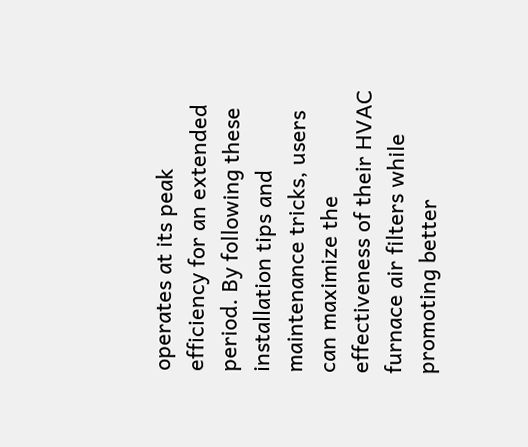operates at its peak efficiency for an extended period. By following these installation tips and maintenance tricks, users can maximize the effectiveness of their HVAC furnace air filters while promoting better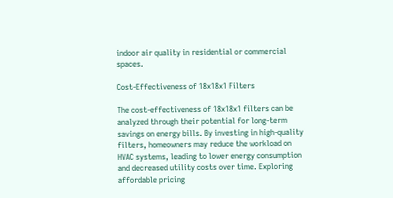indoor air quality in residential or commercial spaces.

Cost-Effectiveness of 18x18x1 Filters

The cost-effectiveness of 18x18x1 filters can be analyzed through their potential for long-term savings on energy bills. By investing in high-quality filters, homeowners may reduce the workload on HVAC systems, leading to lower energy consumption and decreased utility costs over time. Exploring affordable pricing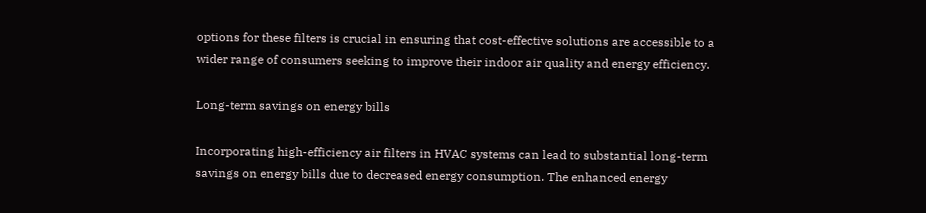options for these filters is crucial in ensuring that cost-effective solutions are accessible to a wider range of consumers seeking to improve their indoor air quality and energy efficiency.

Long-term savings on energy bills

Incorporating high-efficiency air filters in HVAC systems can lead to substantial long-term savings on energy bills due to decreased energy consumption. The enhanced energy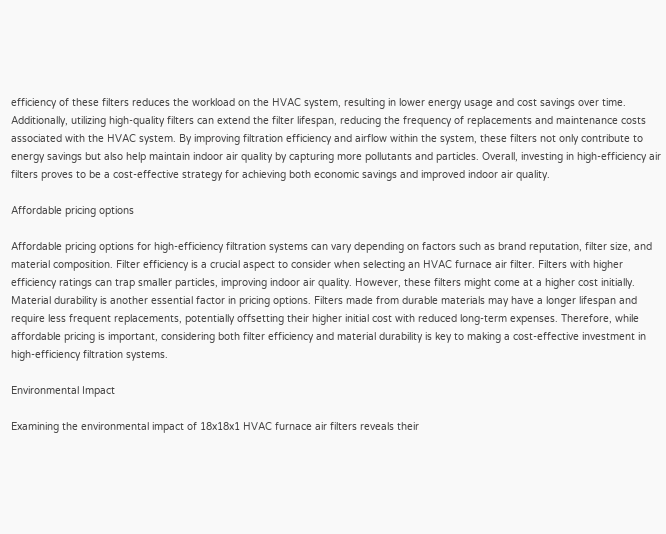efficiency of these filters reduces the workload on the HVAC system, resulting in lower energy usage and cost savings over time. Additionally, utilizing high-quality filters can extend the filter lifespan, reducing the frequency of replacements and maintenance costs associated with the HVAC system. By improving filtration efficiency and airflow within the system, these filters not only contribute to energy savings but also help maintain indoor air quality by capturing more pollutants and particles. Overall, investing in high-efficiency air filters proves to be a cost-effective strategy for achieving both economic savings and improved indoor air quality.

Affordable pricing options

Affordable pricing options for high-efficiency filtration systems can vary depending on factors such as brand reputation, filter size, and material composition. Filter efficiency is a crucial aspect to consider when selecting an HVAC furnace air filter. Filters with higher efficiency ratings can trap smaller particles, improving indoor air quality. However, these filters might come at a higher cost initially. Material durability is another essential factor in pricing options. Filters made from durable materials may have a longer lifespan and require less frequent replacements, potentially offsetting their higher initial cost with reduced long-term expenses. Therefore, while affordable pricing is important, considering both filter efficiency and material durability is key to making a cost-effective investment in high-efficiency filtration systems.

Environmental Impact

Examining the environmental impact of 18x18x1 HVAC furnace air filters reveals their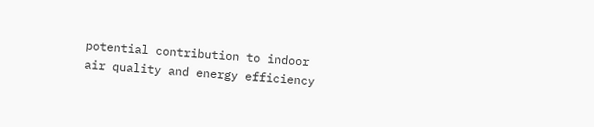potential contribution to indoor air quality and energy efficiency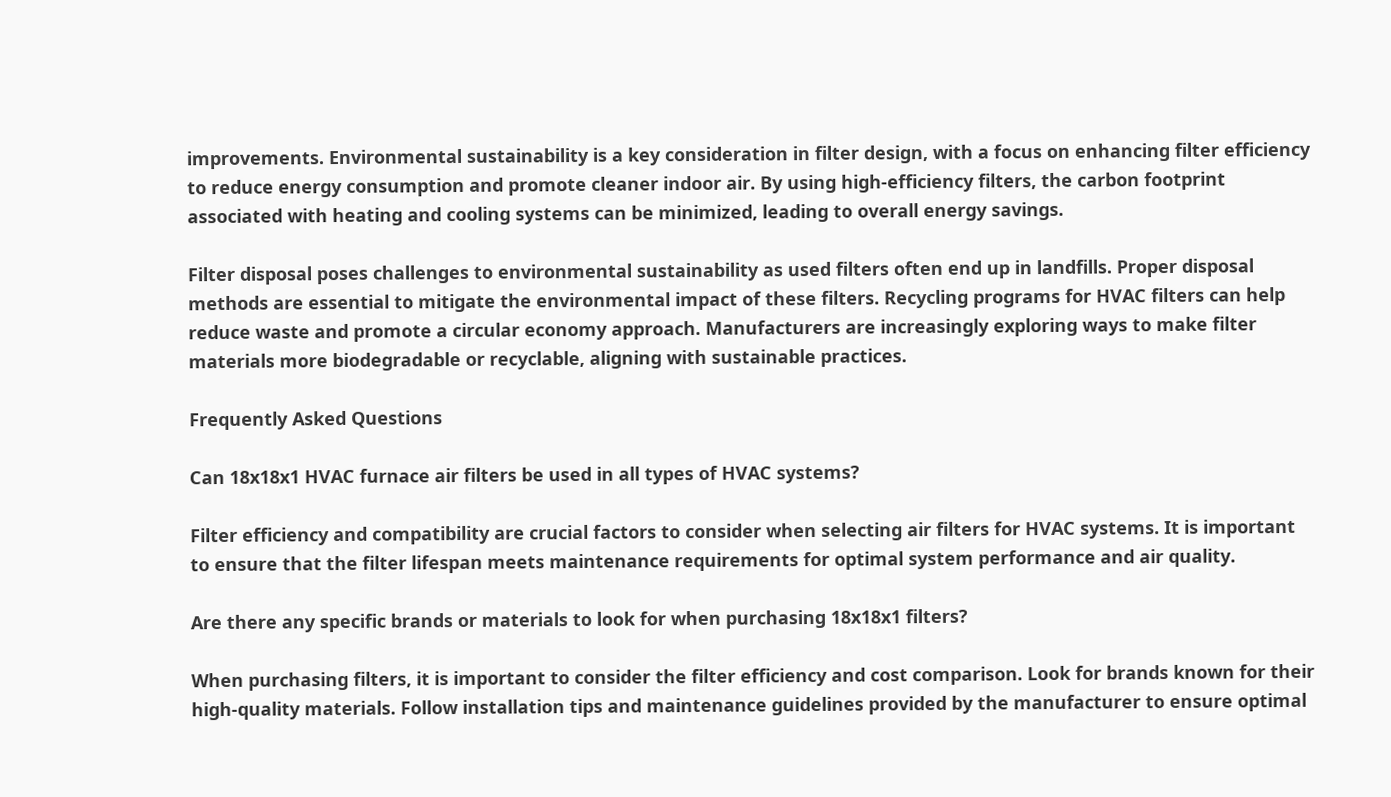improvements. Environmental sustainability is a key consideration in filter design, with a focus on enhancing filter efficiency to reduce energy consumption and promote cleaner indoor air. By using high-efficiency filters, the carbon footprint associated with heating and cooling systems can be minimized, leading to overall energy savings.

Filter disposal poses challenges to environmental sustainability as used filters often end up in landfills. Proper disposal methods are essential to mitigate the environmental impact of these filters. Recycling programs for HVAC filters can help reduce waste and promote a circular economy approach. Manufacturers are increasingly exploring ways to make filter materials more biodegradable or recyclable, aligning with sustainable practices.

Frequently Asked Questions

Can 18x18x1 HVAC furnace air filters be used in all types of HVAC systems?

Filter efficiency and compatibility are crucial factors to consider when selecting air filters for HVAC systems. It is important to ensure that the filter lifespan meets maintenance requirements for optimal system performance and air quality.

Are there any specific brands or materials to look for when purchasing 18x18x1 filters?

When purchasing filters, it is important to consider the filter efficiency and cost comparison. Look for brands known for their high-quality materials. Follow installation tips and maintenance guidelines provided by the manufacturer to ensure optimal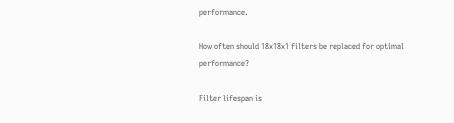performance.

How often should 18x18x1 filters be replaced for optimal performance?

Filter lifespan is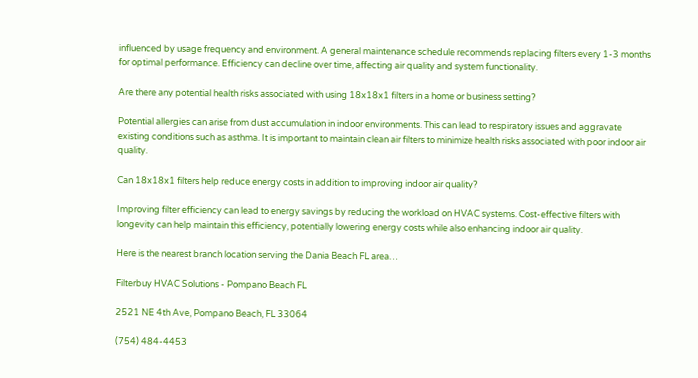influenced by usage frequency and environment. A general maintenance schedule recommends replacing filters every 1-3 months for optimal performance. Efficiency can decline over time, affecting air quality and system functionality.

Are there any potential health risks associated with using 18x18x1 filters in a home or business setting?

Potential allergies can arise from dust accumulation in indoor environments. This can lead to respiratory issues and aggravate existing conditions such as asthma. It is important to maintain clean air filters to minimize health risks associated with poor indoor air quality.

Can 18x18x1 filters help reduce energy costs in addition to improving indoor air quality?

Improving filter efficiency can lead to energy savings by reducing the workload on HVAC systems. Cost-effective filters with longevity can help maintain this efficiency, potentially lowering energy costs while also enhancing indoor air quality.

Here is the nearest branch location serving the Dania Beach FL area…

Filterbuy HVAC Solutions - Pompano Beach FL

2521 NE 4th Ave, Pompano Beach, FL 33064

(754) 484-4453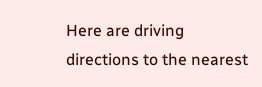Here are driving directions to the nearest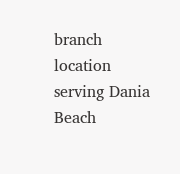branch location serving Dania Beach